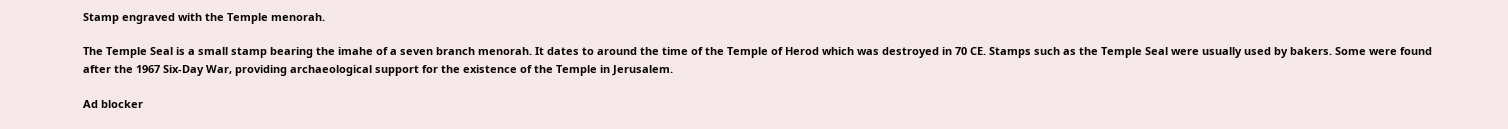Stamp engraved with the Temple menorah.

The Temple Seal is a small stamp bearing the imahe of a seven branch menorah. It dates to around the time of the Temple of Herod which was destroyed in 70 CE. Stamps such as the Temple Seal were usually used by bakers. Some were found after the 1967 Six-Day War, providing archaeological support for the existence of the Temple in Jerusalem.

Ad blocker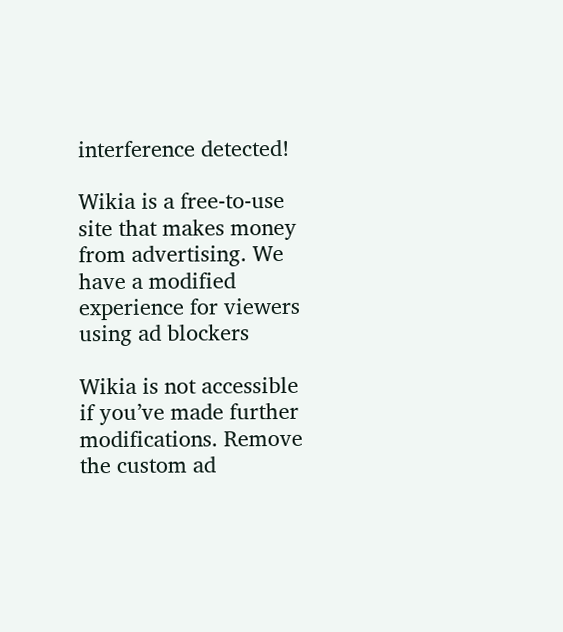interference detected!

Wikia is a free-to-use site that makes money from advertising. We have a modified experience for viewers using ad blockers

Wikia is not accessible if you’ve made further modifications. Remove the custom ad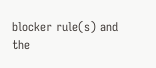blocker rule(s) and the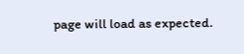page will load as expected.